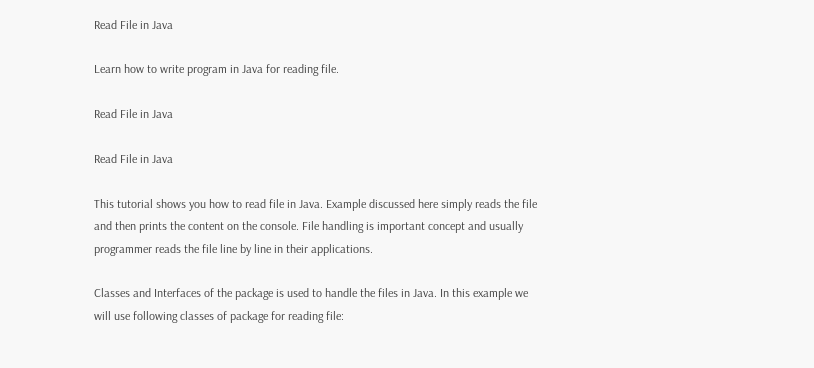Read File in Java

Learn how to write program in Java for reading file.

Read File in Java

Read File in Java

This tutorial shows you how to read file in Java. Example discussed here simply reads the file and then prints the content on the console. File handling is important concept and usually programmer reads the file line by line in their applications.

Classes and Interfaces of the package is used to handle the files in Java. In this example we will use following classes of package for reading file: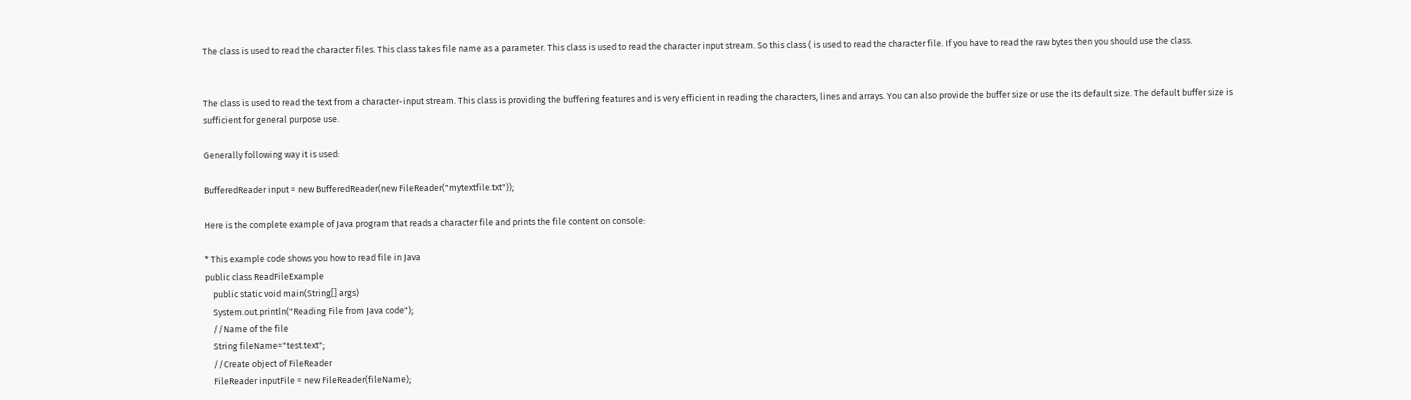The class is used to read the character files. This class takes file name as a parameter. This class is used to read the character input stream. So this class ( is used to read the character file. If you have to read the raw bytes then you should use the class.


The class is used to read the text from a character-input stream. This class is providing the buffering features and is very efficient in reading the characters, lines and arrays. You can also provide the buffer size or use the its default size. The default buffer size is sufficient for general purpose use.

Generally following way it is used:

BufferedReader input = new BufferedReader(new FileReader("mytextfile.txt"));

Here is the complete example of Java program that reads a character file and prints the file content on console:

* This example code shows you how to read file in Java
public class ReadFileExample
    public static void main(String[] args)
    System.out.println("Reading File from Java code");
    //Name of the file
    String fileName="test.text";
    //Create object of FileReader
    FileReader inputFile = new FileReader(fileName);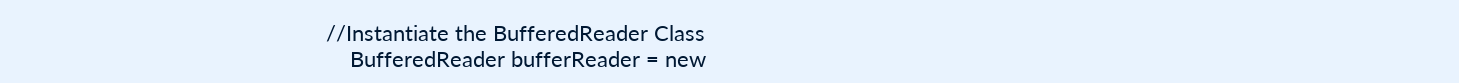//Instantiate the BufferedReader Class
    BufferedReader bufferReader = new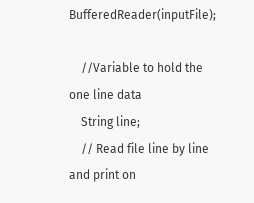BufferedReader(inputFile);

    //Variable to hold the one line data
    String line;
    // Read file line by line and print on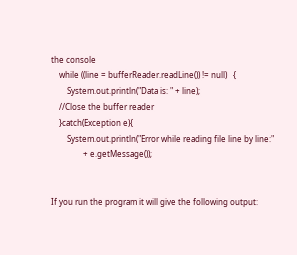the console
    while ((line = bufferReader.readLine()) != null)   {
        System.out.println("Data is: " + line);
    //Close the buffer reader
    }catch(Exception e){
        System.out.println("Error while reading file line by line:"
                + e.getMessage());


If you run the program it will give the following output: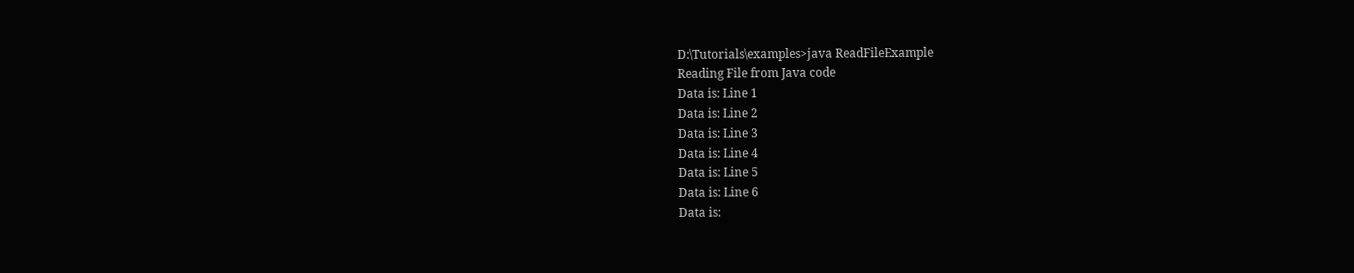D:\Tutorials\examples>java ReadFileExample
Reading File from Java code
Data is: Line 1
Data is: Line 2
Data is: Line 3
Data is: Line 4
Data is: Line 5
Data is: Line 6
Data is: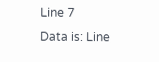Line 7
Data is: Line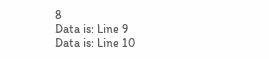8
Data is: Line 9
Data is: Line 10